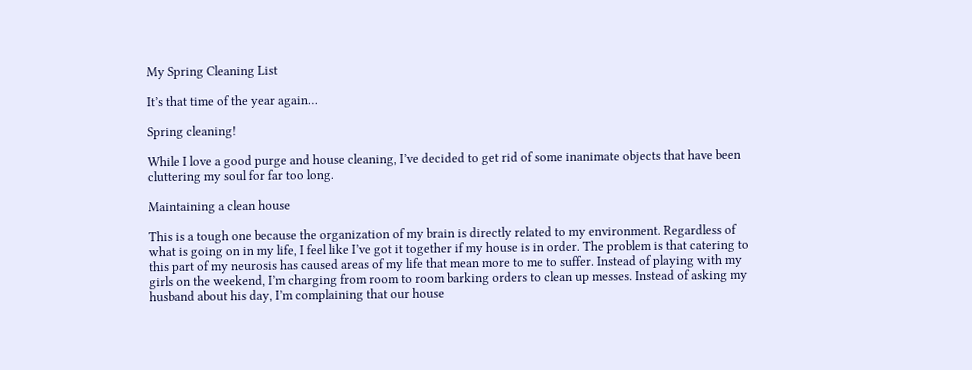My Spring Cleaning List

It’s that time of the year again…

Spring cleaning!

While I love a good purge and house cleaning, I’ve decided to get rid of some inanimate objects that have been cluttering my soul for far too long.

Maintaining a clean house

This is a tough one because the organization of my brain is directly related to my environment. Regardless of what is going on in my life, I feel like I’ve got it together if my house is in order. The problem is that catering to this part of my neurosis has caused areas of my life that mean more to me to suffer. Instead of playing with my girls on the weekend, I’m charging from room to room barking orders to clean up messes. Instead of asking my husband about his day, I’m complaining that our house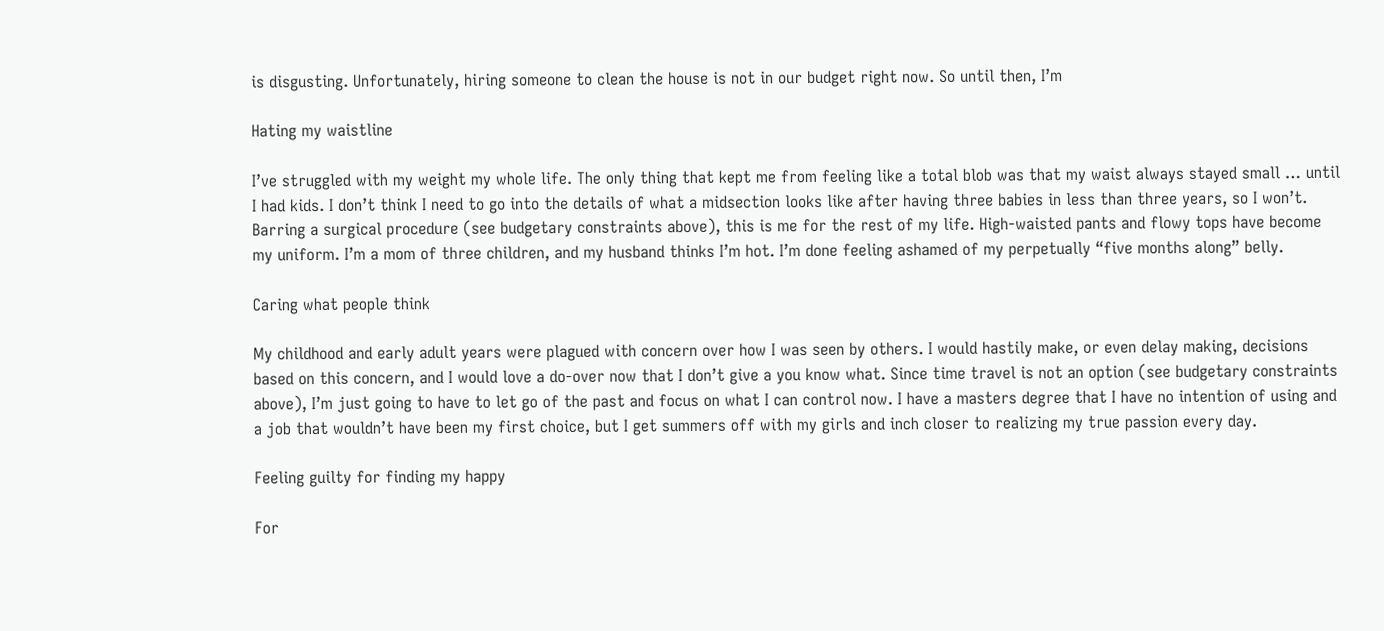is disgusting. Unfortunately, hiring someone to clean the house is not in our budget right now. So until then, I’m

Hating my waistline

I’ve struggled with my weight my whole life. The only thing that kept me from feeling like a total blob was that my waist always stayed small … until I had kids. I don’t think I need to go into the details of what a midsection looks like after having three babies in less than three years, so I won’t. Barring a surgical procedure (see budgetary constraints above), this is me for the rest of my life. High-waisted pants and flowy tops have become my uniform. I’m a mom of three children, and my husband thinks I’m hot. I’m done feeling ashamed of my perpetually “five months along” belly.

Caring what people think

My childhood and early adult years were plagued with concern over how I was seen by others. I would hastily make, or even delay making, decisions based on this concern, and I would love a do-over now that I don’t give a you know what. Since time travel is not an option (see budgetary constraints above), I’m just going to have to let go of the past and focus on what I can control now. I have a masters degree that I have no intention of using and a job that wouldn’t have been my first choice, but I get summers off with my girls and inch closer to realizing my true passion every day.

Feeling guilty for finding my happy

For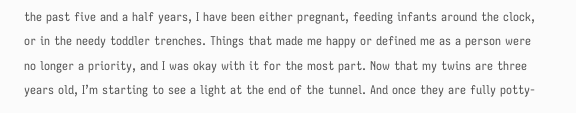the past five and a half years, I have been either pregnant, feeding infants around the clock, or in the needy toddler trenches. Things that made me happy or defined me as a person were no longer a priority, and I was okay with it for the most part. Now that my twins are three years old, I’m starting to see a light at the end of the tunnel. And once they are fully potty-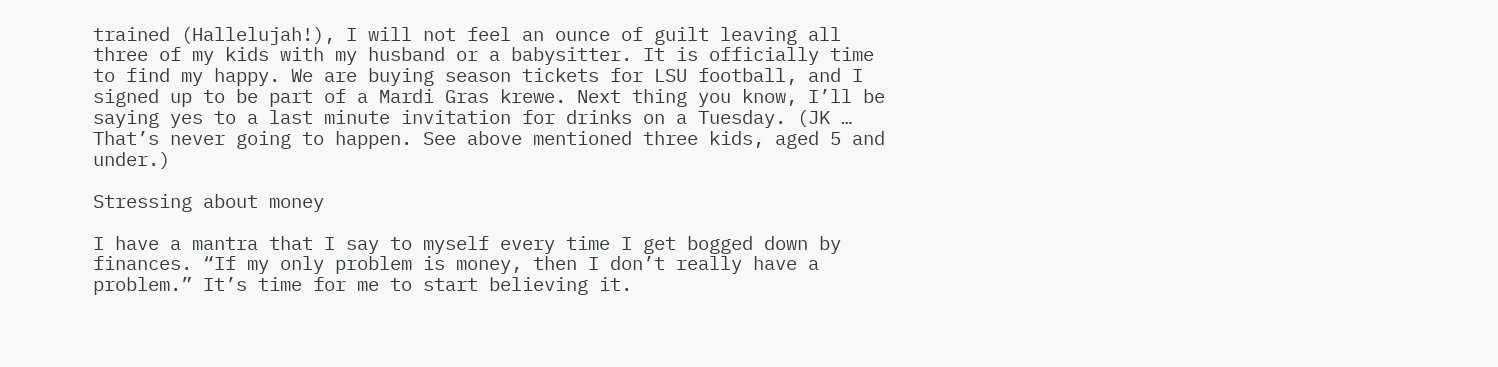trained (Hallelujah!), I will not feel an ounce of guilt leaving all three of my kids with my husband or a babysitter. It is officially time to find my happy. We are buying season tickets for LSU football, and I signed up to be part of a Mardi Gras krewe. Next thing you know, I’ll be saying yes to a last minute invitation for drinks on a Tuesday. (JK … That’s never going to happen. See above mentioned three kids, aged 5 and under.)

Stressing about money

I have a mantra that I say to myself every time I get bogged down by finances. “If my only problem is money, then I don’t really have a problem.” It’s time for me to start believing it.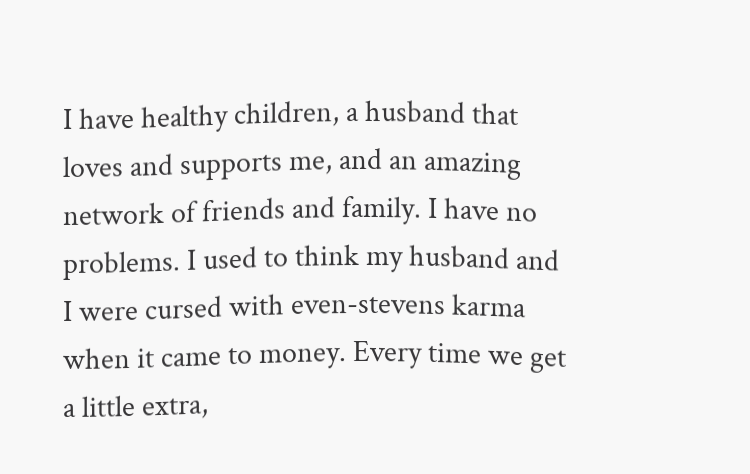I have healthy children, a husband that loves and supports me, and an amazing network of friends and family. I have no problems. I used to think my husband and I were cursed with even-stevens karma when it came to money. Every time we get a little extra,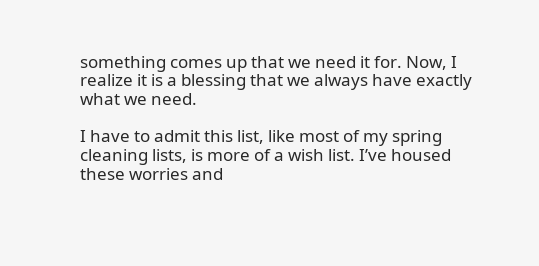something comes up that we need it for. Now, I realize it is a blessing that we always have exactly what we need.

I have to admit this list, like most of my spring cleaning lists, is more of a wish list. I’ve housed these worries and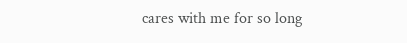cares with me for so long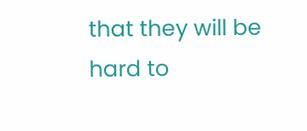that they will be hard to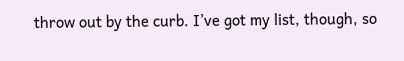throw out by the curb. I’ve got my list, though, so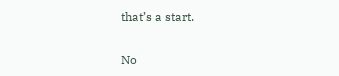that’s a start.

No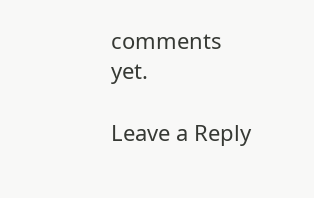comments yet.

Leave a Reply